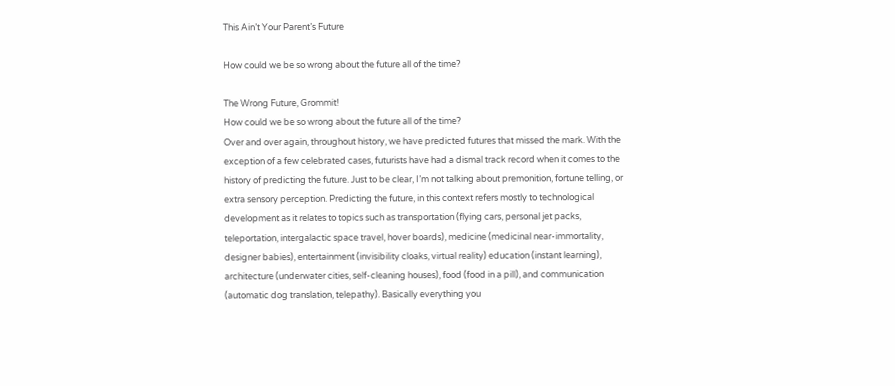This Ain’t Your Parent’s Future

How could we be so wrong about the future all of the time?

The Wrong Future, Grommit!
How could we be so wrong about the future all of the time?
Over and over again, throughout history, we have predicted futures that missed the mark. With the exception of a few celebrated cases, futurists have had a dismal track record when it comes to the history of predicting the future. Just to be clear, I’m not talking about premonition, fortune telling, or extra sensory perception. Predicting the future, in this context refers mostly to technological development as it relates to topics such as transportation (flying cars, personal jet packs, teleportation, intergalactic space travel, hover boards), medicine (medicinal near-immortality, designer babies), entertainment (invisibility cloaks, virtual reality) education (instant learning), architecture (underwater cities, self-cleaning houses), food (food in a pill), and communication (automatic dog translation, telepathy). Basically everything you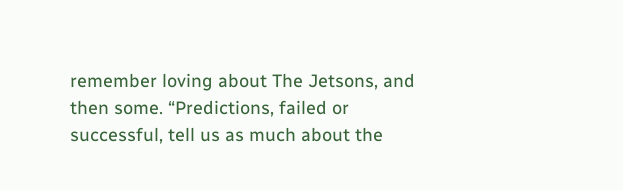remember loving about The Jetsons, and then some. “Predictions, failed or successful, tell us as much about the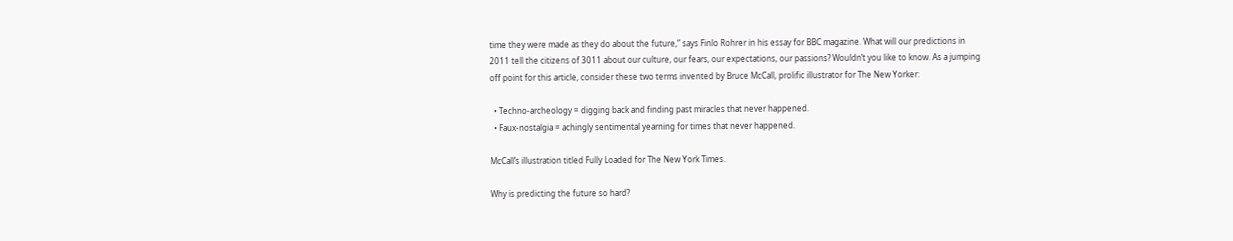time they were made as they do about the future,” says Finlo Rohrer in his essay for BBC magazine. What will our predictions in 2011 tell the citizens of 3011 about our culture, our fears, our expectations, our passions? Wouldn’t you like to know. As a jumping off point for this article, consider these two terms invented by Bruce McCall, prolific illustrator for The New Yorker:

  • Techno-archeology = digging back and finding past miracles that never happened.
  • Faux-nostalgia = achingly sentimental yearning for times that never happened.

McCall’s illustration titled Fully Loaded for The New York Times.

Why is predicting the future so hard?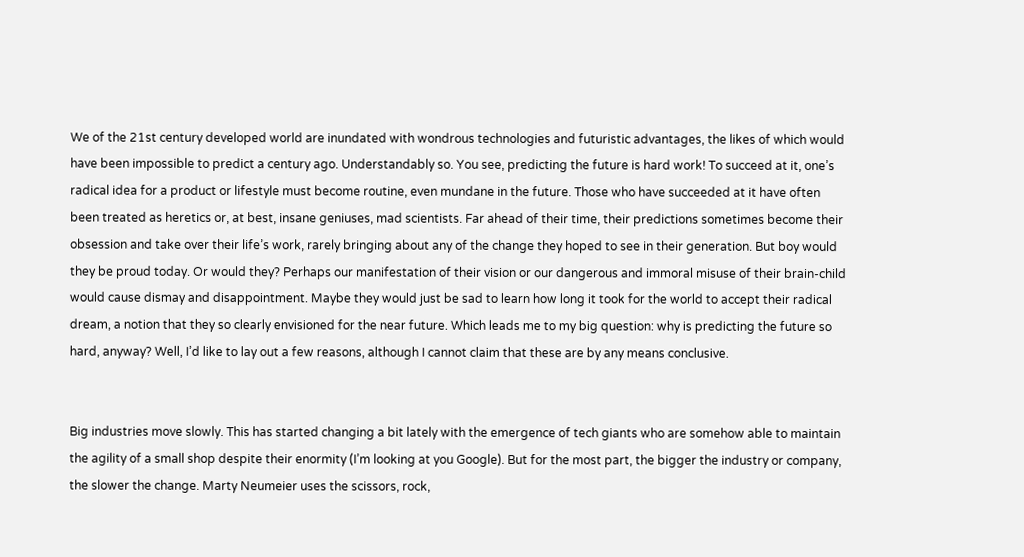We of the 21st century developed world are inundated with wondrous technologies and futuristic advantages, the likes of which would have been impossible to predict a century ago. Understandably so. You see, predicting the future is hard work! To succeed at it, one’s radical idea for a product or lifestyle must become routine, even mundane in the future. Those who have succeeded at it have often been treated as heretics or, at best, insane geniuses, mad scientists. Far ahead of their time, their predictions sometimes become their obsession and take over their life’s work, rarely bringing about any of the change they hoped to see in their generation. But boy would they be proud today. Or would they? Perhaps our manifestation of their vision or our dangerous and immoral misuse of their brain-child would cause dismay and disappointment. Maybe they would just be sad to learn how long it took for the world to accept their radical dream, a notion that they so clearly envisioned for the near future. Which leads me to my big question: why is predicting the future so hard, anyway? Well, I’d like to lay out a few reasons, although I cannot claim that these are by any means conclusive.


Big industries move slowly. This has started changing a bit lately with the emergence of tech giants who are somehow able to maintain the agility of a small shop despite their enormity (I’m looking at you Google). But for the most part, the bigger the industry or company, the slower the change. Marty Neumeier uses the scissors, rock,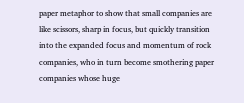paper metaphor to show that small companies are like scissors, sharp in focus, but quickly transition into the expanded focus and momentum of rock companies, who in turn become smothering paper companies whose huge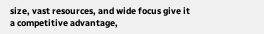size, vast resources, and wide focus give it a competitive advantage,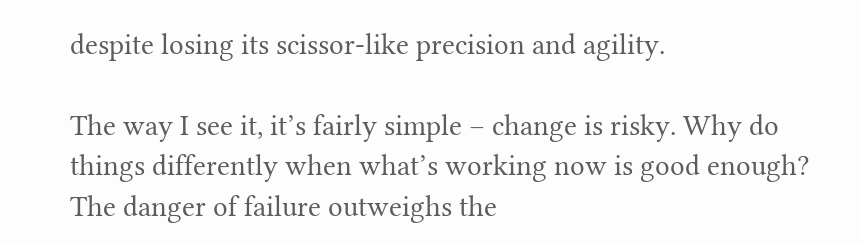despite losing its scissor-like precision and agility.

The way I see it, it’s fairly simple – change is risky. Why do things differently when what’s working now is good enough? The danger of failure outweighs the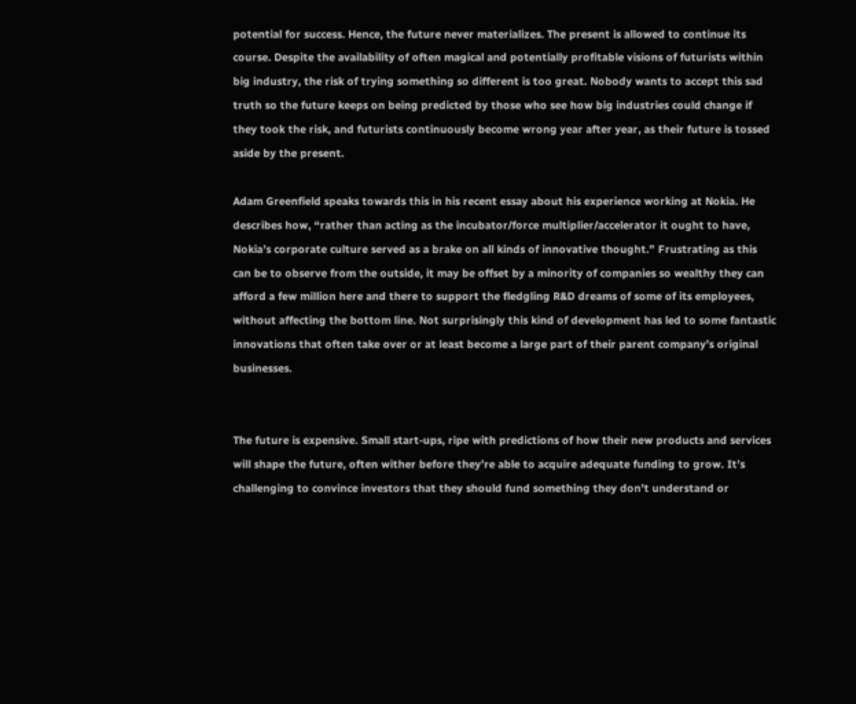potential for success. Hence, the future never materializes. The present is allowed to continue its course. Despite the availability of often magical and potentially profitable visions of futurists within big industry, the risk of trying something so different is too great. Nobody wants to accept this sad truth so the future keeps on being predicted by those who see how big industries could change if they took the risk, and futurists continuously become wrong year after year, as their future is tossed aside by the present.

Adam Greenfield speaks towards this in his recent essay about his experience working at Nokia. He describes how, “rather than acting as the incubator/force multiplier/accelerator it ought to have, Nokia’s corporate culture served as a brake on all kinds of innovative thought.” Frustrating as this can be to observe from the outside, it may be offset by a minority of companies so wealthy they can afford a few million here and there to support the fledgling R&D dreams of some of its employees, without affecting the bottom line. Not surprisingly this kind of development has led to some fantastic innovations that often take over or at least become a large part of their parent company’s original businesses.


The future is expensive. Small start-ups, ripe with predictions of how their new products and services will shape the future, often wither before they’re able to acquire adequate funding to grow. It’s challenging to convince investors that they should fund something they don’t understand or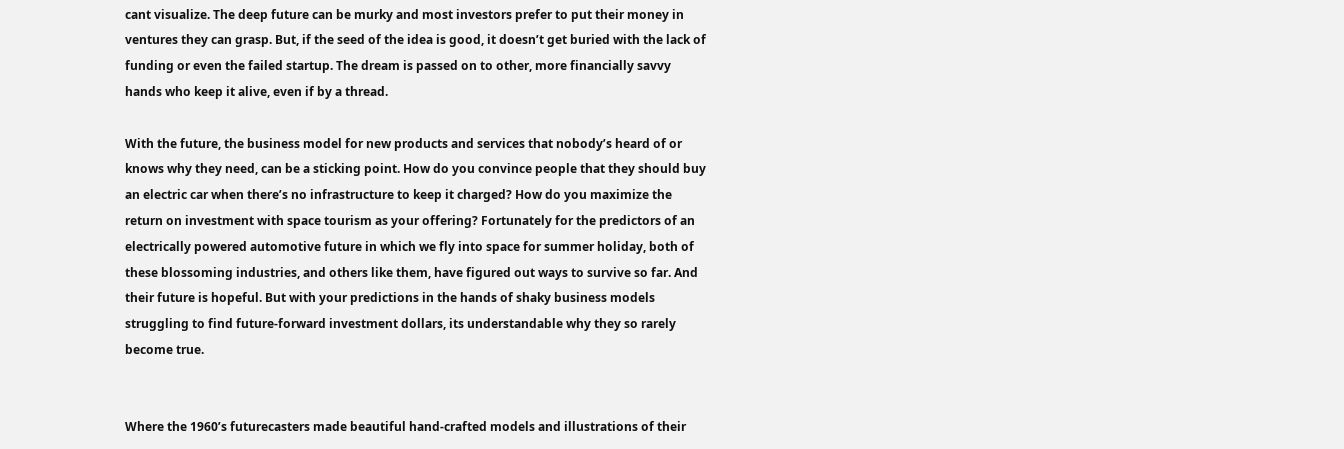cant visualize. The deep future can be murky and most investors prefer to put their money in ventures they can grasp. But, if the seed of the idea is good, it doesn’t get buried with the lack of funding or even the failed startup. The dream is passed on to other, more financially savvy hands who keep it alive, even if by a thread.

With the future, the business model for new products and services that nobody’s heard of or knows why they need, can be a sticking point. How do you convince people that they should buy an electric car when there’s no infrastructure to keep it charged? How do you maximize the return on investment with space tourism as your offering? Fortunately for the predictors of an electrically powered automotive future in which we fly into space for summer holiday, both of these blossoming industries, and others like them, have figured out ways to survive so far. And their future is hopeful. But with your predictions in the hands of shaky business models struggling to find future-forward investment dollars, its understandable why they so rarely become true.


Where the 1960’s futurecasters made beautiful hand-crafted models and illustrations of their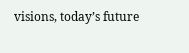visions, today’s future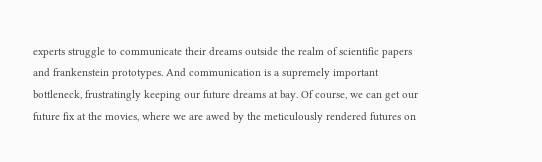experts struggle to communicate their dreams outside the realm of scientific papers and frankenstein prototypes. And communication is a supremely important bottleneck, frustratingly keeping our future dreams at bay. Of course, we can get our future fix at the movies, where we are awed by the meticulously rendered futures on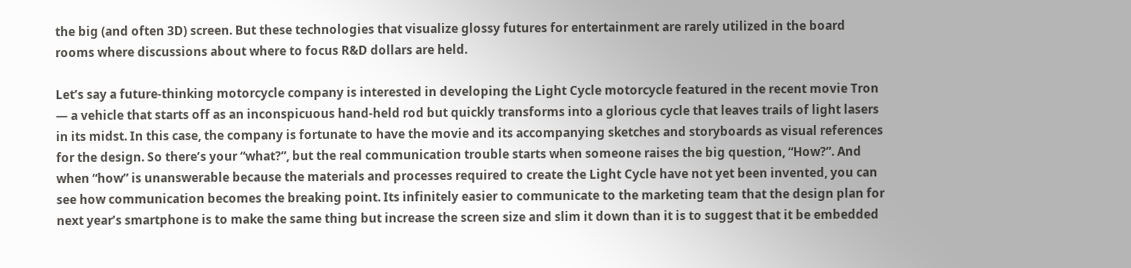the big (and often 3D) screen. But these technologies that visualize glossy futures for entertainment are rarely utilized in the board rooms where discussions about where to focus R&D dollars are held.

Let’s say a future-thinking motorcycle company is interested in developing the Light Cycle motorcycle featured in the recent movie Tron — a vehicle that starts off as an inconspicuous hand-held rod but quickly transforms into a glorious cycle that leaves trails of light lasers in its midst. In this case, the company is fortunate to have the movie and its accompanying sketches and storyboards as visual references for the design. So there’s your “what?”, but the real communication trouble starts when someone raises the big question, “How?”. And when “how” is unanswerable because the materials and processes required to create the Light Cycle have not yet been invented, you can see how communication becomes the breaking point. Its infinitely easier to communicate to the marketing team that the design plan for next year’s smartphone is to make the same thing but increase the screen size and slim it down than it is to suggest that it be embedded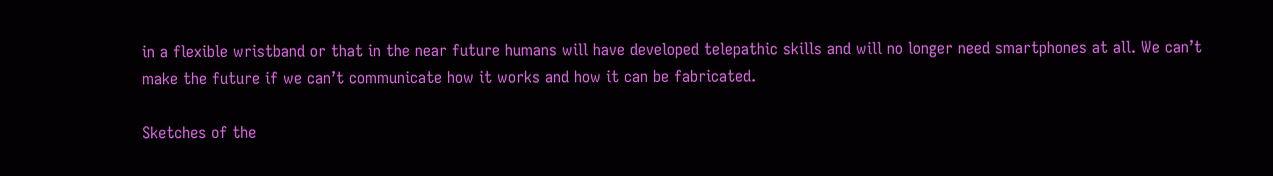in a flexible wristband or that in the near future humans will have developed telepathic skills and will no longer need smartphones at all. We can’t make the future if we can’t communicate how it works and how it can be fabricated.

Sketches of the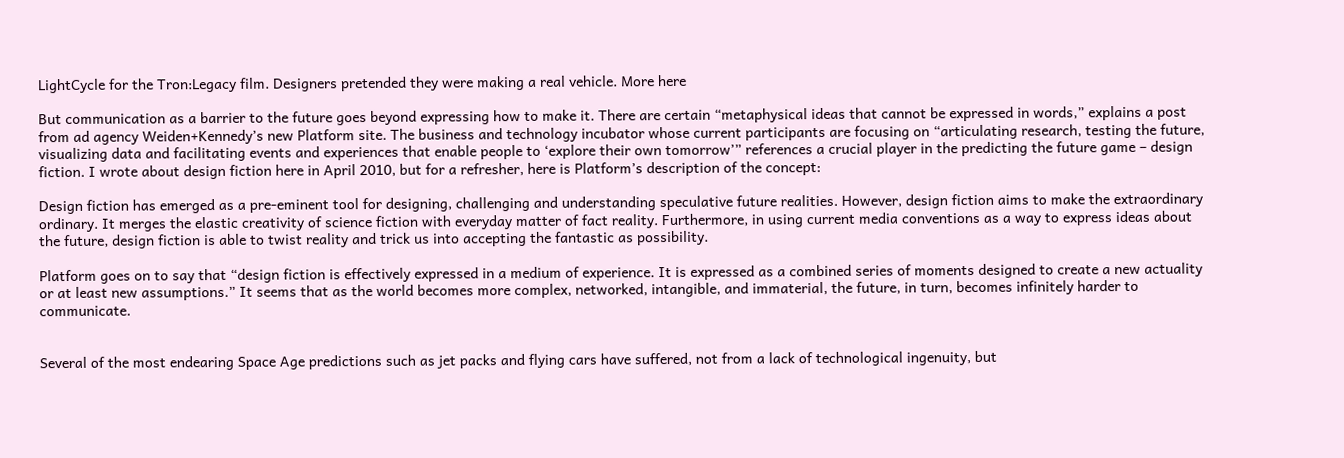LightCycle for the Tron:Legacy film. Designers pretended they were making a real vehicle. More here

But communication as a barrier to the future goes beyond expressing how to make it. There are certain “metaphysical ideas that cannot be expressed in words,” explains a post from ad agency Weiden+Kennedy’s new Platform site. The business and technology incubator whose current participants are focusing on “articulating research, testing the future, visualizing data and facilitating events and experiences that enable people to ‘explore their own tomorrow’” references a crucial player in the predicting the future game – design fiction. I wrote about design fiction here in April 2010, but for a refresher, here is Platform’s description of the concept:

Design fiction has emerged as a pre-eminent tool for designing, challenging and understanding speculative future realities. However, design fiction aims to make the extraordinary ordinary. It merges the elastic creativity of science fiction with everyday matter of fact reality. Furthermore, in using current media conventions as a way to express ideas about the future, design fiction is able to twist reality and trick us into accepting the fantastic as possibility.

Platform goes on to say that “design fiction is effectively expressed in a medium of experience. It is expressed as a combined series of moments designed to create a new actuality or at least new assumptions.” It seems that as the world becomes more complex, networked, intangible, and immaterial, the future, in turn, becomes infinitely harder to communicate.


Several of the most endearing Space Age predictions such as jet packs and flying cars have suffered, not from a lack of technological ingenuity, but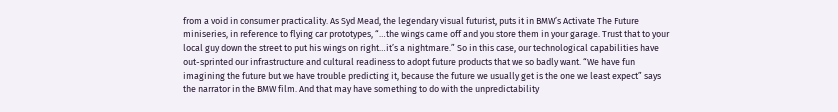from a void in consumer practicality. As Syd Mead, the legendary visual futurist, puts it in BMW’s Activate The Future miniseries, in reference to flying car prototypes, “…the wings came off and you store them in your garage. Trust that to your local guy down the street to put his wings on right…it’s a nightmare.” So in this case, our technological capabilities have out-sprinted our infrastructure and cultural readiness to adopt future products that we so badly want. “We have fun imagining the future but we have trouble predicting it, because the future we usually get is the one we least expect” says the narrator in the BMW film. And that may have something to do with the unpredictability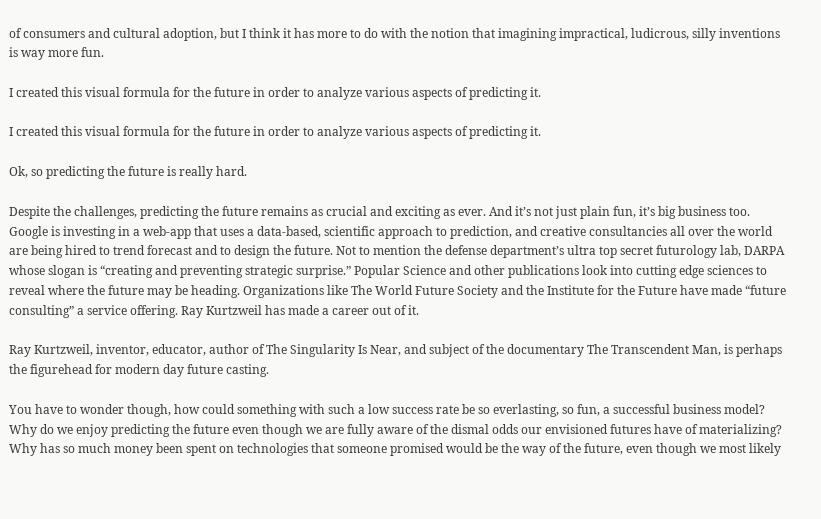of consumers and cultural adoption, but I think it has more to do with the notion that imagining impractical, ludicrous, silly inventions is way more fun.

I created this visual formula for the future in order to analyze various aspects of predicting it.

I created this visual formula for the future in order to analyze various aspects of predicting it.

Ok, so predicting the future is really hard.

Despite the challenges, predicting the future remains as crucial and exciting as ever. And it’s not just plain fun, it’s big business too. Google is investing in a web-app that uses a data-based, scientific approach to prediction, and creative consultancies all over the world are being hired to trend forecast and to design the future. Not to mention the defense department’s ultra top secret futurology lab, DARPA whose slogan is “creating and preventing strategic surprise.” Popular Science and other publications look into cutting edge sciences to reveal where the future may be heading. Organizations like The World Future Society and the Institute for the Future have made “future consulting” a service offering. Ray Kurtzweil has made a career out of it.

Ray Kurtzweil, inventor, educator, author of The Singularity Is Near, and subject of the documentary The Transcendent Man, is perhaps the figurehead for modern day future casting.

You have to wonder though, how could something with such a low success rate be so everlasting, so fun, a successful business model? Why do we enjoy predicting the future even though we are fully aware of the dismal odds our envisioned futures have of materializing? Why has so much money been spent on technologies that someone promised would be the way of the future, even though we most likely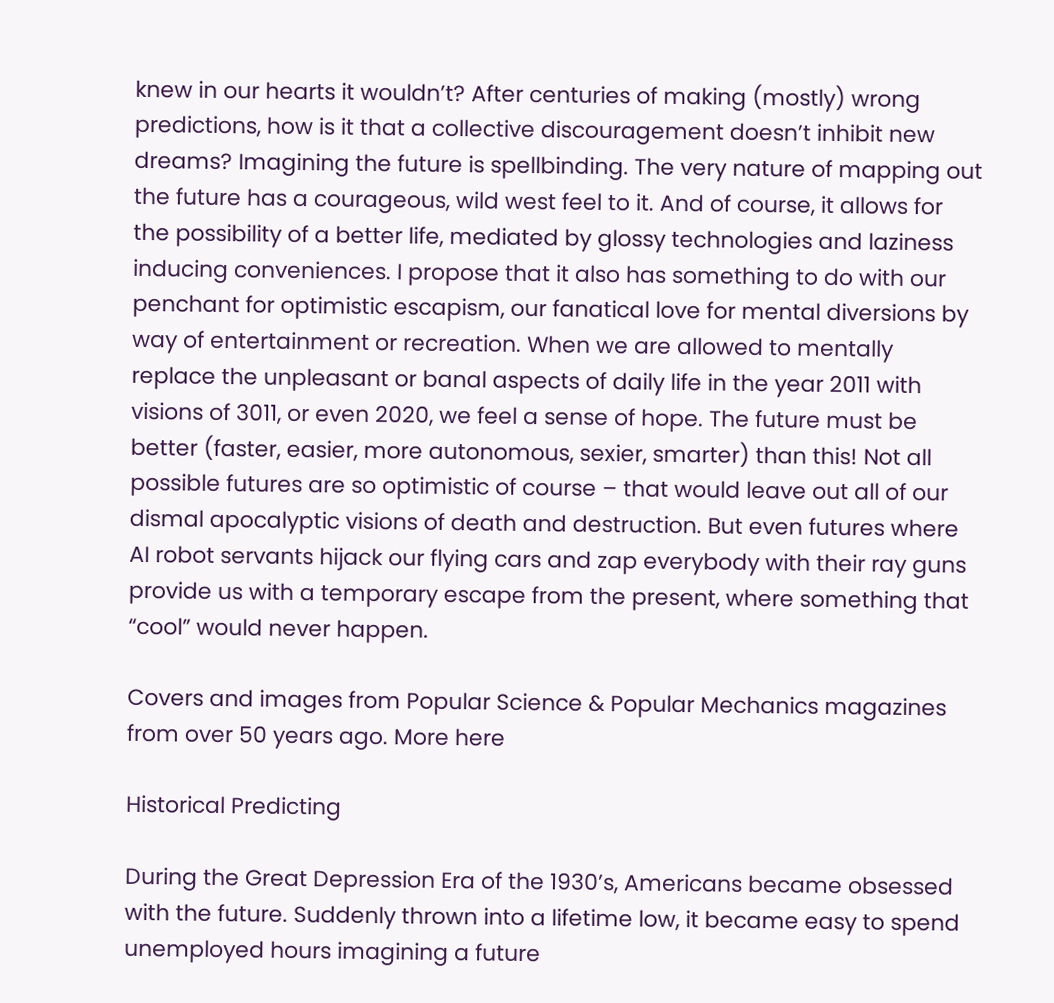knew in our hearts it wouldn’t? After centuries of making (mostly) wrong predictions, how is it that a collective discouragement doesn’t inhibit new dreams? Imagining the future is spellbinding. The very nature of mapping out the future has a courageous, wild west feel to it. And of course, it allows for the possibility of a better life, mediated by glossy technologies and laziness inducing conveniences. I propose that it also has something to do with our penchant for optimistic escapism, our fanatical love for mental diversions by way of entertainment or recreation. When we are allowed to mentally replace the unpleasant or banal aspects of daily life in the year 2011 with visions of 3011, or even 2020, we feel a sense of hope. The future must be better (faster, easier, more autonomous, sexier, smarter) than this! Not all possible futures are so optimistic of course – that would leave out all of our dismal apocalyptic visions of death and destruction. But even futures where AI robot servants hijack our flying cars and zap everybody with their ray guns provide us with a temporary escape from the present, where something that “cool” would never happen.

Covers and images from Popular Science & Popular Mechanics magazines from over 50 years ago. More here

Historical Predicting

During the Great Depression Era of the 1930’s, Americans became obsessed with the future. Suddenly thrown into a lifetime low, it became easy to spend unemployed hours imagining a future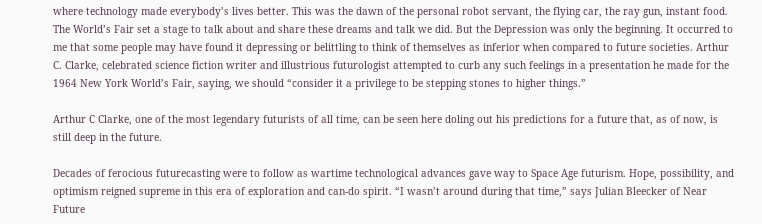where technology made everybody’s lives better. This was the dawn of the personal robot servant, the flying car, the ray gun, instant food. The World’s Fair set a stage to talk about and share these dreams and talk we did. But the Depression was only the beginning. It occurred to me that some people may have found it depressing or belittling to think of themselves as inferior when compared to future societies. Arthur C. Clarke, celebrated science fiction writer and illustrious futurologist attempted to curb any such feelings in a presentation he made for the 1964 New York World’s Fair, saying, we should “consider it a privilege to be stepping stones to higher things.”

Arthur C Clarke, one of the most legendary futurists of all time, can be seen here doling out his predictions for a future that, as of now, is still deep in the future.

Decades of ferocious futurecasting were to follow as wartime technological advances gave way to Space Age futurism. Hope, possibility, and optimism reigned supreme in this era of exploration and can-do spirit. “I wasn’t around during that time,” says Julian Bleecker of Near Future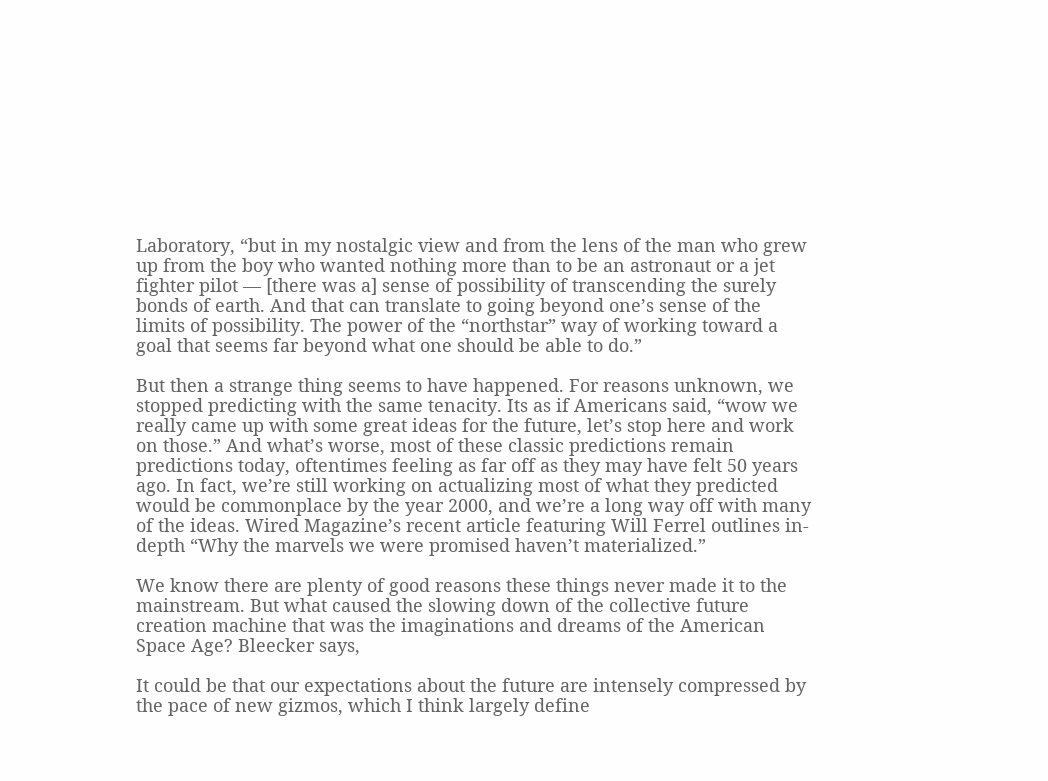Laboratory, “but in my nostalgic view and from the lens of the man who grew up from the boy who wanted nothing more than to be an astronaut or a jet fighter pilot — [there was a] sense of possibility of transcending the surely bonds of earth. And that can translate to going beyond one’s sense of the limits of possibility. The power of the “northstar” way of working toward a goal that seems far beyond what one should be able to do.”

But then a strange thing seems to have happened. For reasons unknown, we stopped predicting with the same tenacity. Its as if Americans said, “wow we really came up with some great ideas for the future, let’s stop here and work on those.” And what’s worse, most of these classic predictions remain predictions today, oftentimes feeling as far off as they may have felt 50 years ago. In fact, we’re still working on actualizing most of what they predicted would be commonplace by the year 2000, and we’re a long way off with many of the ideas. Wired Magazine’s recent article featuring Will Ferrel outlines in-depth “Why the marvels we were promised haven’t materialized.”

We know there are plenty of good reasons these things never made it to the mainstream. But what caused the slowing down of the collective future creation machine that was the imaginations and dreams of the American Space Age? Bleecker says,

It could be that our expectations about the future are intensely compressed by the pace of new gizmos, which I think largely define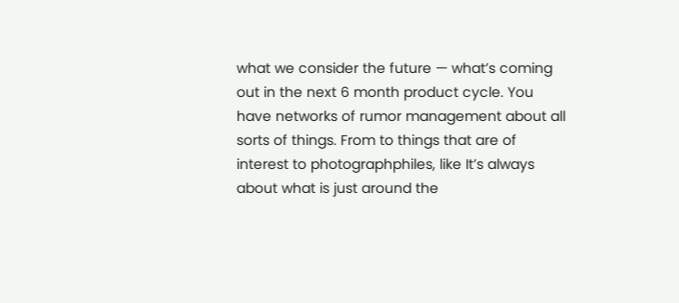what we consider the future — what’s coming out in the next 6 month product cycle. You have networks of rumor management about all sorts of things. From to things that are of interest to photographphiles, like It’s always about what is just around the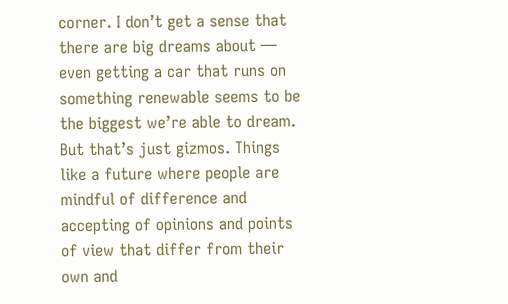corner. I don’t get a sense that there are big dreams about — even getting a car that runs on something renewable seems to be the biggest we’re able to dream. But that’s just gizmos. Things like a future where people are mindful of difference and accepting of opinions and points of view that differ from their own and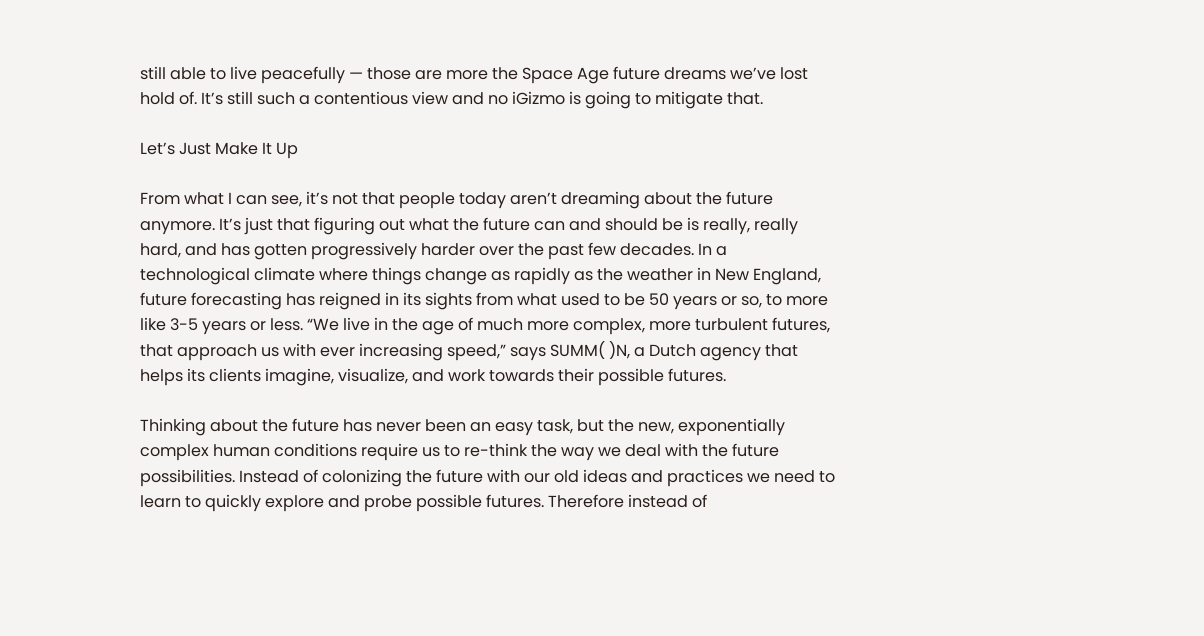still able to live peacefully — those are more the Space Age future dreams we’ve lost hold of. It’s still such a contentious view and no iGizmo is going to mitigate that.

Let’s Just Make It Up

From what I can see, it’s not that people today aren’t dreaming about the future anymore. It’s just that figuring out what the future can and should be is really, really hard, and has gotten progressively harder over the past few decades. In a technological climate where things change as rapidly as the weather in New England, future forecasting has reigned in its sights from what used to be 50 years or so, to more like 3-5 years or less. “We live in the age of much more complex, more turbulent futures, that approach us with ever increasing speed,” says SUMM( )N, a Dutch agency that helps its clients imagine, visualize, and work towards their possible futures.

Thinking about the future has never been an easy task, but the new, exponentially complex human conditions require us to re-think the way we deal with the future possibilities. Instead of colonizing the future with our old ideas and practices we need to learn to quickly explore and probe possible futures. Therefore instead of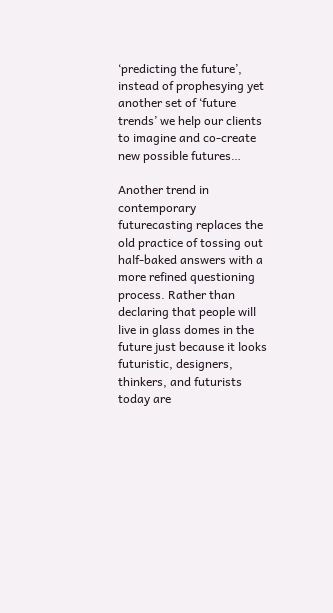‘predicting the future’, instead of prophesying yet another set of ‘future trends’ we help our clients to imagine and co-create new possible futures…

Another trend in contemporary futurecasting replaces the old practice of tossing out half-baked answers with a more refined questioning process. Rather than declaring that people will live in glass domes in the future just because it looks futuristic, designers, thinkers, and futurists today are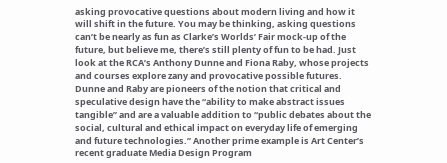asking provocative questions about modern living and how it will shift in the future. You may be thinking, asking questions can’t be nearly as fun as Clarke’s Worlds’ Fair mock-up of the future, but believe me, there’s still plenty of fun to be had. Just look at the RCA’s Anthony Dunne and Fiona Raby, whose projects and courses explore zany and provocative possible futures. Dunne and Raby are pioneers of the notion that critical and speculative design have the “ability to make abstract issues tangible” and are a valuable addition to “public debates about the social, cultural and ethical impact on everyday life of emerging and future technologies.” Another prime example is Art Center’s recent graduate Media Design Program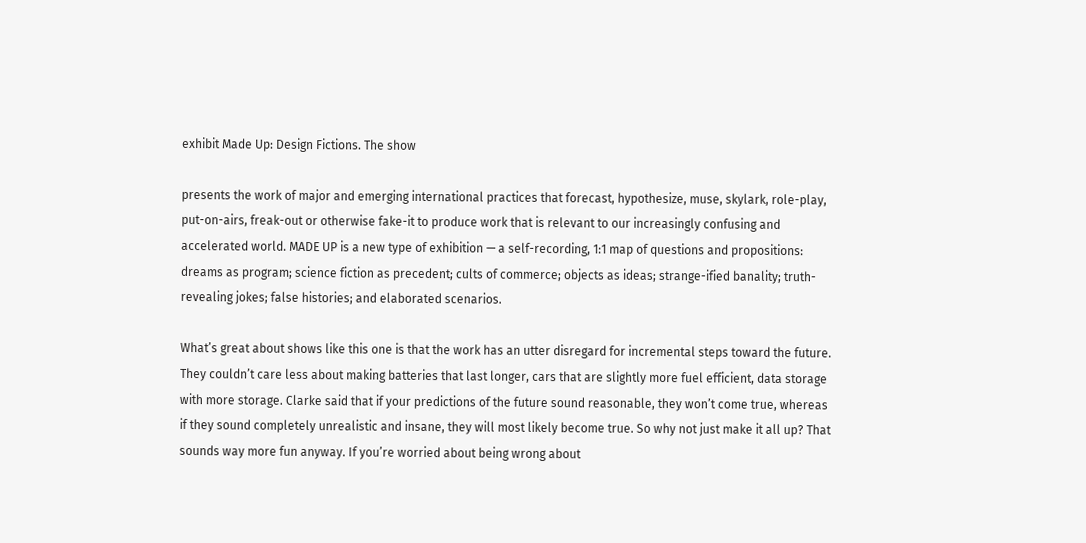exhibit Made Up: Design Fictions. The show

presents the work of major and emerging international practices that forecast, hypothesize, muse, skylark, role-play, put-on-airs, freak-out or otherwise fake-it to produce work that is relevant to our increasingly confusing and accelerated world. MADE UP is a new type of exhibition — a self-recording, 1:1 map of questions and propositions: dreams as program; science fiction as precedent; cults of commerce; objects as ideas; strange-ified banality; truth-revealing jokes; false histories; and elaborated scenarios.

What’s great about shows like this one is that the work has an utter disregard for incremental steps toward the future. They couldn’t care less about making batteries that last longer, cars that are slightly more fuel efficient, data storage with more storage. Clarke said that if your predictions of the future sound reasonable, they won’t come true, whereas if they sound completely unrealistic and insane, they will most likely become true. So why not just make it all up? That sounds way more fun anyway. If you’re worried about being wrong about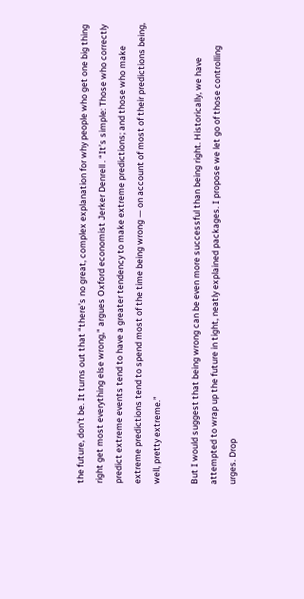the future, don’t be. It turns out that “there’s no great, complex explanation for why people who get one big thing right get most everything else wrong,” argues Oxford economist Jerker Denrell . “It’s simple: Those who correctly predict extreme events tend to have a greater tendency to make extreme predictions; and those who make extreme predictions tend to spend most of the time being wrong — on account of most of their predictions being, well, pretty extreme.”

But I would suggest that being wrong can be even more successful than being right. Historically, we have attempted to wrap up the future in tight, neatly explained packages. I propose we let go of those controlling urges. Drop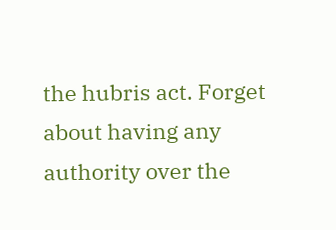the hubris act. Forget about having any authority over the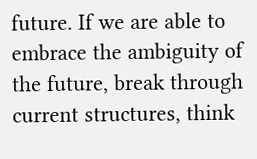future. If we are able to embrace the ambiguity of the future, break through current structures, think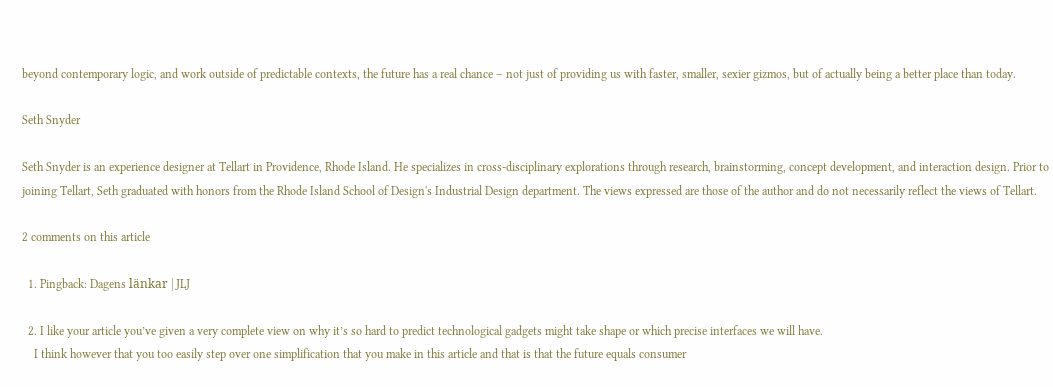beyond contemporary logic, and work outside of predictable contexts, the future has a real chance – not just of providing us with faster, smaller, sexier gizmos, but of actually being a better place than today.

Seth Snyder

Seth Snyder is an experience designer at Tellart in Providence, Rhode Island. He specializes in cross-disciplinary explorations through research, brainstorming, concept development, and interaction design. Prior to joining Tellart, Seth graduated with honors from the Rhode Island School of Design's Industrial Design department. The views expressed are those of the author and do not necessarily reflect the views of Tellart.

2 comments on this article

  1. Pingback: Dagens länkar | JLJ

  2. I like your article you’ve given a very complete view on why it’s so hard to predict technological gadgets might take shape or which precise interfaces we will have.
    I think however that you too easily step over one simplification that you make in this article and that is that the future equals consumer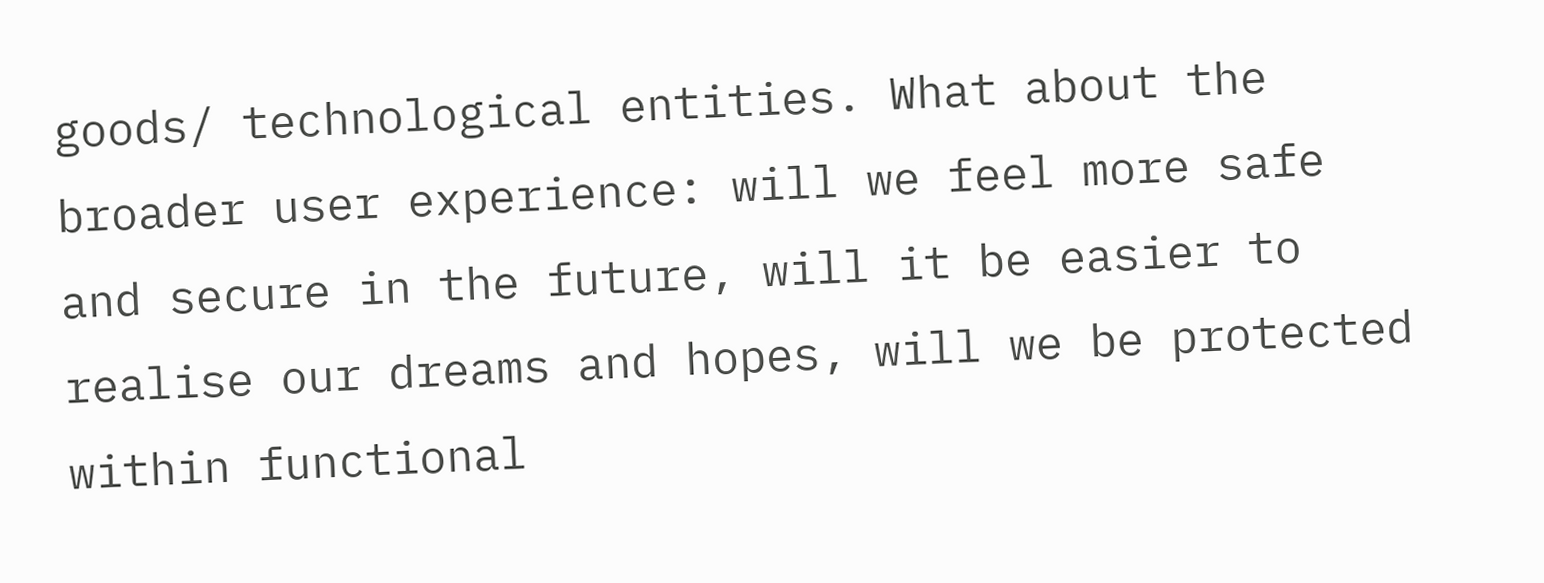goods/ technological entities. What about the broader user experience: will we feel more safe and secure in the future, will it be easier to realise our dreams and hopes, will we be protected within functional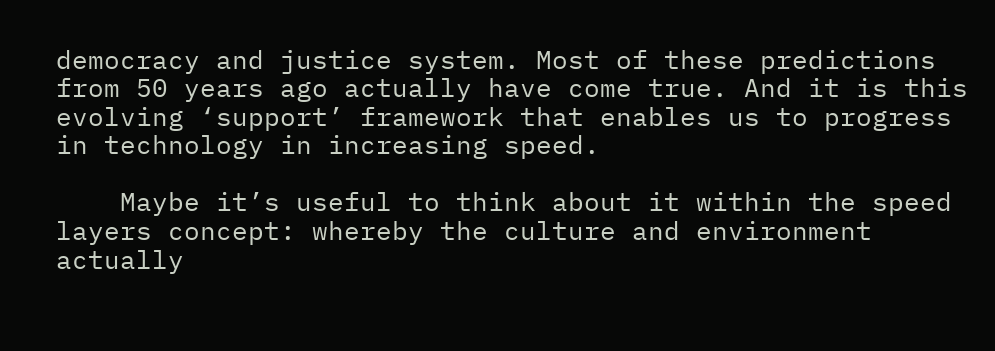democracy and justice system. Most of these predictions from 50 years ago actually have come true. And it is this evolving ‘support’ framework that enables us to progress in technology in increasing speed.

    Maybe it’s useful to think about it within the speed layers concept: whereby the culture and environment actually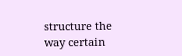structure the way certain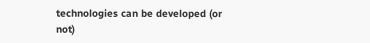technologies can be developed (or not)